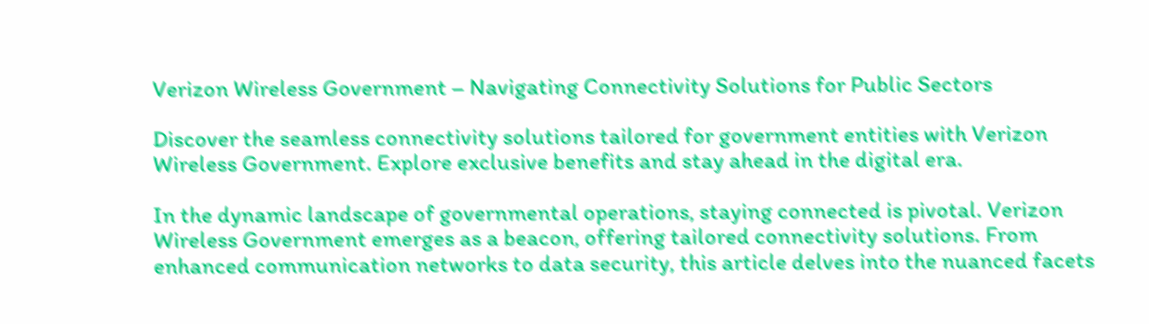Verizon Wireless Government – Navigating Connectivity Solutions for Public Sectors

Discover the seamless connectivity solutions tailored for government entities with Verizon Wireless Government. Explore exclusive benefits and stay ahead in the digital era.

In the dynamic landscape of governmental operations, staying connected is pivotal. Verizon Wireless Government emerges as a beacon, offering tailored connectivity solutions. From enhanced communication networks to data security, this article delves into the nuanced facets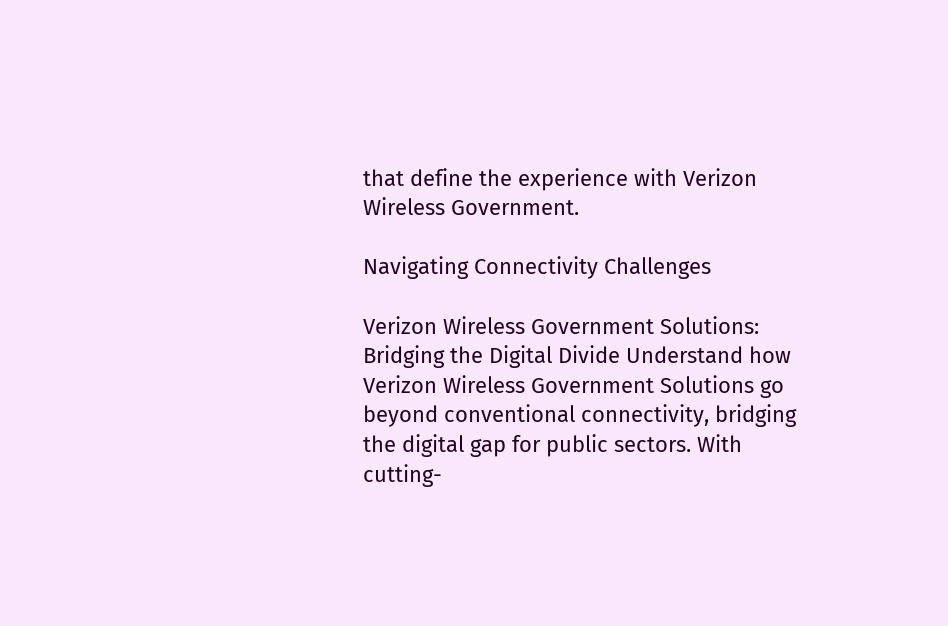that define the experience with Verizon Wireless Government.

Navigating Connectivity Challenges

Verizon Wireless Government Solutions: Bridging the Digital Divide Understand how Verizon Wireless Government Solutions go beyond conventional connectivity, bridging the digital gap for public sectors. With cutting-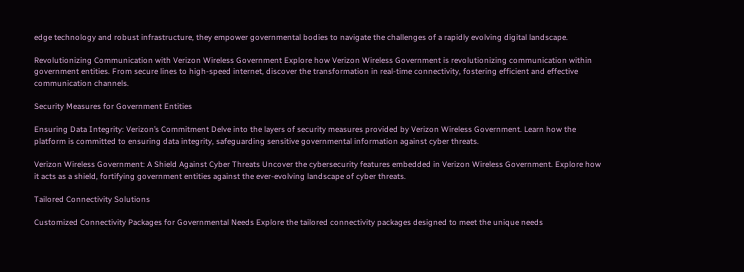edge technology and robust infrastructure, they empower governmental bodies to navigate the challenges of a rapidly evolving digital landscape.

Revolutionizing Communication with Verizon Wireless Government Explore how Verizon Wireless Government is revolutionizing communication within government entities. From secure lines to high-speed internet, discover the transformation in real-time connectivity, fostering efficient and effective communication channels.

Security Measures for Government Entities

Ensuring Data Integrity: Verizon’s Commitment Delve into the layers of security measures provided by Verizon Wireless Government. Learn how the platform is committed to ensuring data integrity, safeguarding sensitive governmental information against cyber threats.

Verizon Wireless Government: A Shield Against Cyber Threats Uncover the cybersecurity features embedded in Verizon Wireless Government. Explore how it acts as a shield, fortifying government entities against the ever-evolving landscape of cyber threats.

Tailored Connectivity Solutions

Customized Connectivity Packages for Governmental Needs Explore the tailored connectivity packages designed to meet the unique needs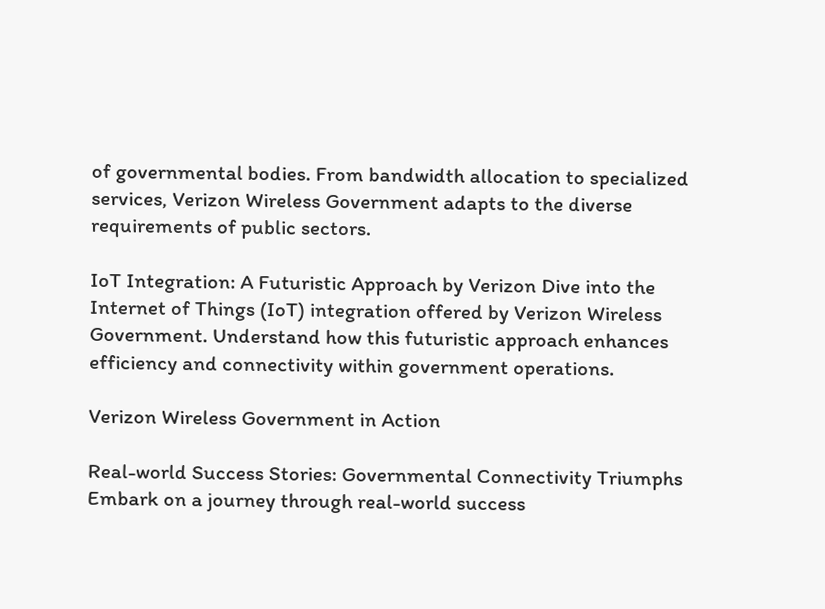of governmental bodies. From bandwidth allocation to specialized services, Verizon Wireless Government adapts to the diverse requirements of public sectors.

IoT Integration: A Futuristic Approach by Verizon Dive into the Internet of Things (IoT) integration offered by Verizon Wireless Government. Understand how this futuristic approach enhances efficiency and connectivity within government operations.

Verizon Wireless Government in Action

Real-world Success Stories: Governmental Connectivity Triumphs Embark on a journey through real-world success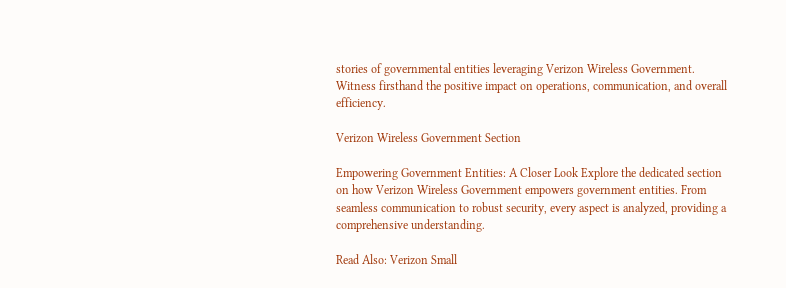stories of governmental entities leveraging Verizon Wireless Government. Witness firsthand the positive impact on operations, communication, and overall efficiency.

Verizon Wireless Government Section

Empowering Government Entities: A Closer Look Explore the dedicated section on how Verizon Wireless Government empowers government entities. From seamless communication to robust security, every aspect is analyzed, providing a comprehensive understanding.

Read Also: Verizon Small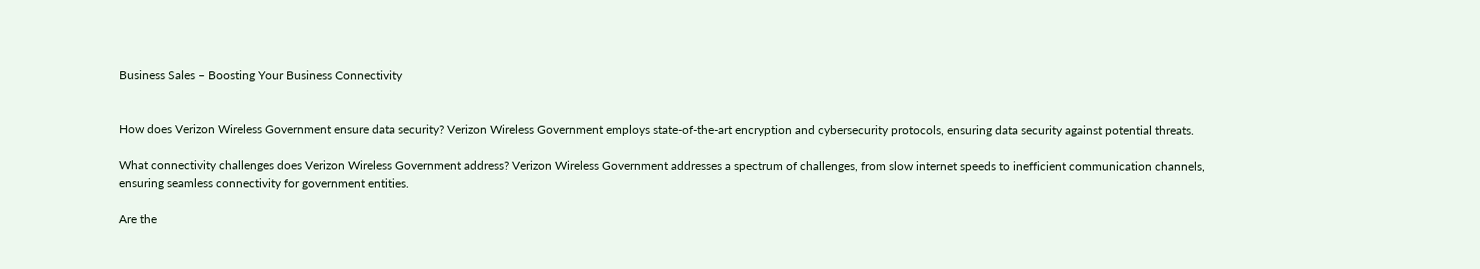Business Sales – Boosting Your Business Connectivity


How does Verizon Wireless Government ensure data security? Verizon Wireless Government employs state-of-the-art encryption and cybersecurity protocols, ensuring data security against potential threats.

What connectivity challenges does Verizon Wireless Government address? Verizon Wireless Government addresses a spectrum of challenges, from slow internet speeds to inefficient communication channels, ensuring seamless connectivity for government entities.

Are the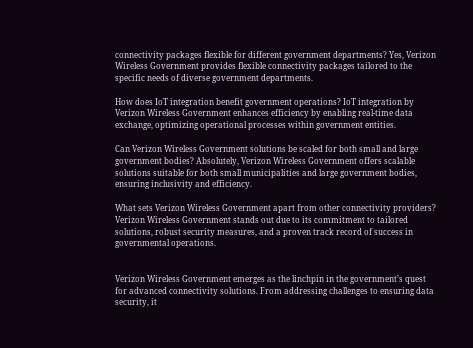connectivity packages flexible for different government departments? Yes, Verizon Wireless Government provides flexible connectivity packages tailored to the specific needs of diverse government departments.

How does IoT integration benefit government operations? IoT integration by Verizon Wireless Government enhances efficiency by enabling real-time data exchange, optimizing operational processes within government entities.

Can Verizon Wireless Government solutions be scaled for both small and large government bodies? Absolutely, Verizon Wireless Government offers scalable solutions suitable for both small municipalities and large government bodies, ensuring inclusivity and efficiency.

What sets Verizon Wireless Government apart from other connectivity providers? Verizon Wireless Government stands out due to its commitment to tailored solutions, robust security measures, and a proven track record of success in governmental operations.


Verizon Wireless Government emerges as the linchpin in the government’s quest for advanced connectivity solutions. From addressing challenges to ensuring data security, it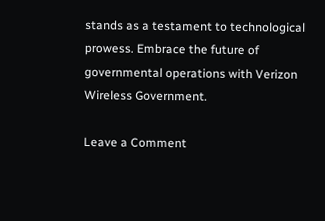stands as a testament to technological prowess. Embrace the future of governmental operations with Verizon Wireless Government.

Leave a Comment